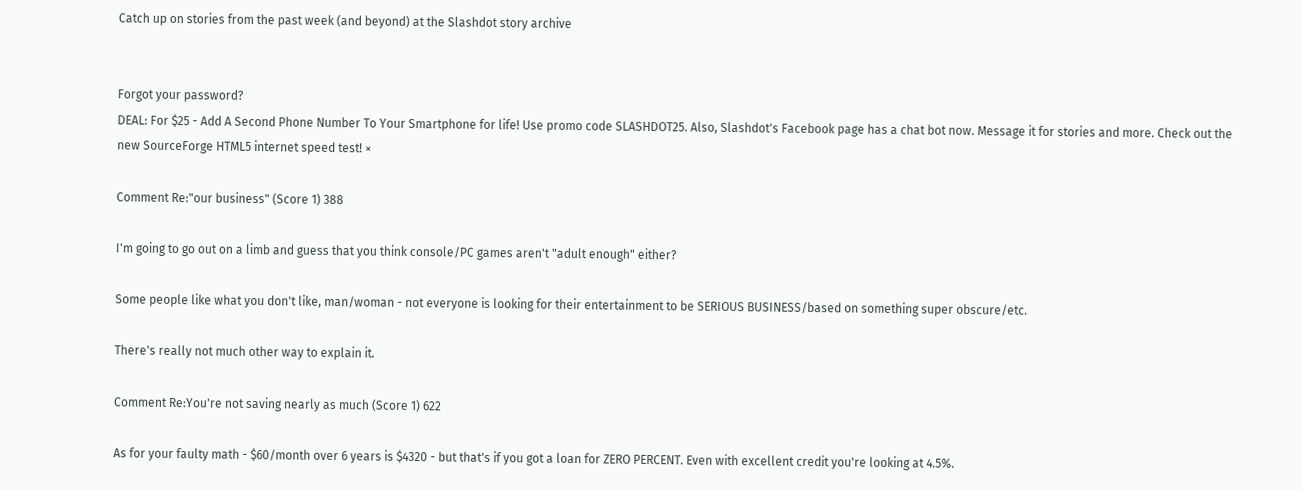Catch up on stories from the past week (and beyond) at the Slashdot story archive


Forgot your password?
DEAL: For $25 - Add A Second Phone Number To Your Smartphone for life! Use promo code SLASHDOT25. Also, Slashdot's Facebook page has a chat bot now. Message it for stories and more. Check out the new SourceForge HTML5 internet speed test! ×

Comment Re:"our business" (Score 1) 388

I'm going to go out on a limb and guess that you think console/PC games aren't "adult enough" either?

Some people like what you don't like, man/woman - not everyone is looking for their entertainment to be SERIOUS BUSINESS/based on something super obscure/etc.

There's really not much other way to explain it.

Comment Re:You're not saving nearly as much (Score 1) 622

As for your faulty math - $60/month over 6 years is $4320 - but that's if you got a loan for ZERO PERCENT. Even with excellent credit you're looking at 4.5%.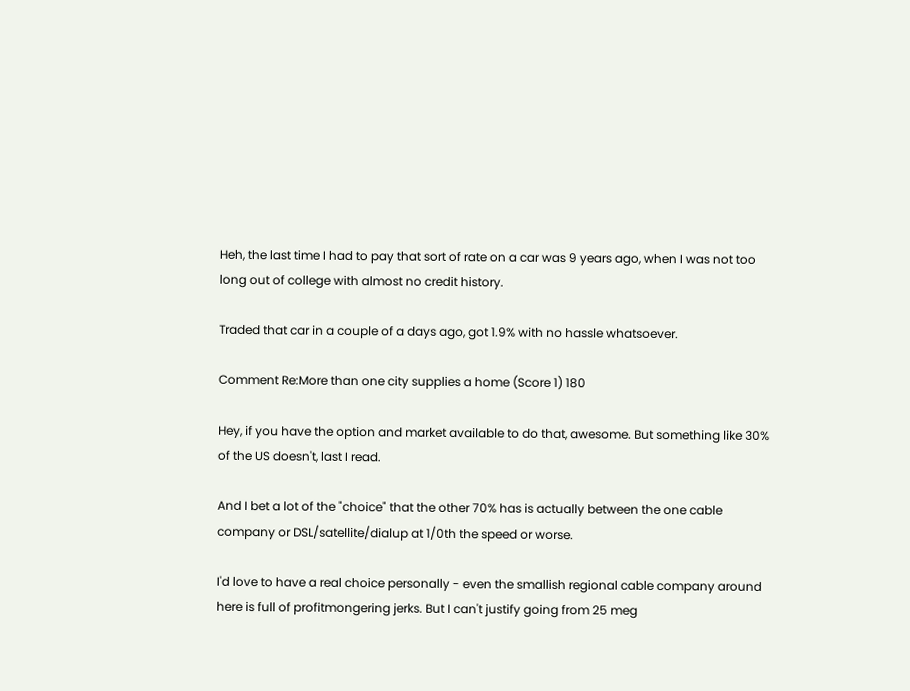Heh, the last time I had to pay that sort of rate on a car was 9 years ago, when I was not too long out of college with almost no credit history.

Traded that car in a couple of a days ago, got 1.9% with no hassle whatsoever.

Comment Re:More than one city supplies a home (Score 1) 180

Hey, if you have the option and market available to do that, awesome. But something like 30% of the US doesn't, last I read.

And I bet a lot of the "choice" that the other 70% has is actually between the one cable company or DSL/satellite/dialup at 1/0th the speed or worse.

I'd love to have a real choice personally - even the smallish regional cable company around here is full of profitmongering jerks. But I can't justify going from 25 meg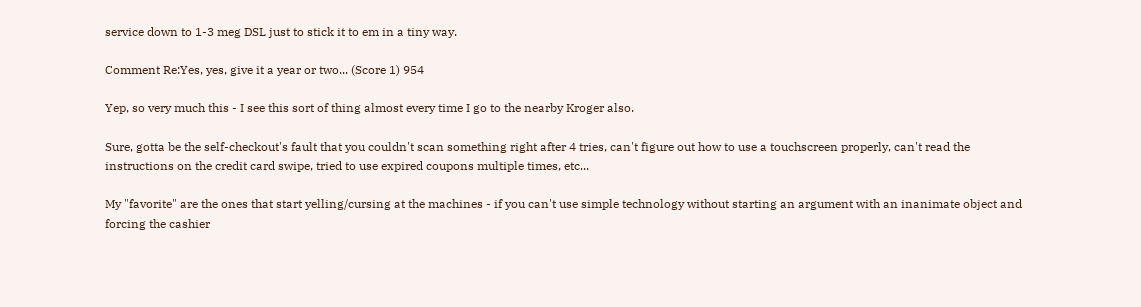service down to 1-3 meg DSL just to stick it to em in a tiny way.

Comment Re:Yes, yes, give it a year or two... (Score 1) 954

Yep, so very much this - I see this sort of thing almost every time I go to the nearby Kroger also.

Sure, gotta be the self-checkout's fault that you couldn't scan something right after 4 tries, can't figure out how to use a touchscreen properly, can't read the instructions on the credit card swipe, tried to use expired coupons multiple times, etc...

My "favorite" are the ones that start yelling/cursing at the machines - if you can't use simple technology without starting an argument with an inanimate object and forcing the cashier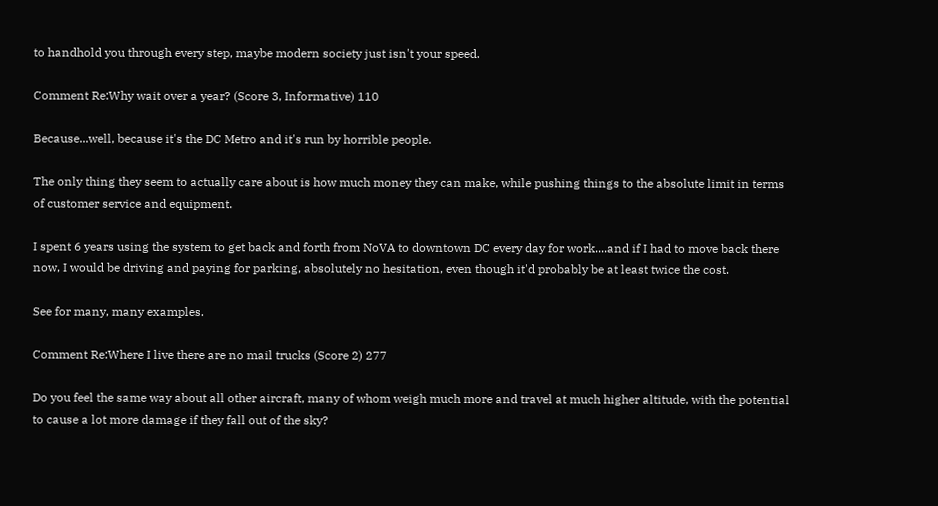to handhold you through every step, maybe modern society just isn't your speed.

Comment Re:Why wait over a year? (Score 3, Informative) 110

Because...well, because it's the DC Metro and it's run by horrible people.

The only thing they seem to actually care about is how much money they can make, while pushing things to the absolute limit in terms of customer service and equipment.

I spent 6 years using the system to get back and forth from NoVA to downtown DC every day for work....and if I had to move back there now, I would be driving and paying for parking, absolutely no hesitation, even though it'd probably be at least twice the cost.

See for many, many examples.

Comment Re:Where I live there are no mail trucks (Score 2) 277

Do you feel the same way about all other aircraft, many of whom weigh much more and travel at much higher altitude, with the potential to cause a lot more damage if they fall out of the sky?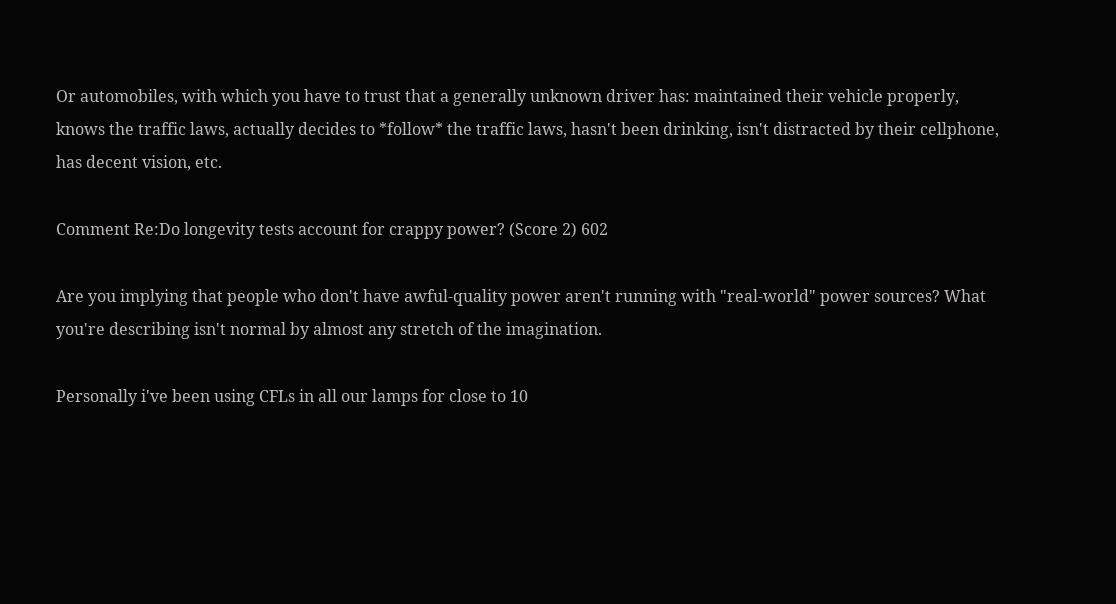Or automobiles, with which you have to trust that a generally unknown driver has: maintained their vehicle properly, knows the traffic laws, actually decides to *follow* the traffic laws, hasn't been drinking, isn't distracted by their cellphone, has decent vision, etc.

Comment Re:Do longevity tests account for crappy power? (Score 2) 602

Are you implying that people who don't have awful-quality power aren't running with "real-world" power sources? What you're describing isn't normal by almost any stretch of the imagination.

Personally i've been using CFLs in all our lamps for close to 10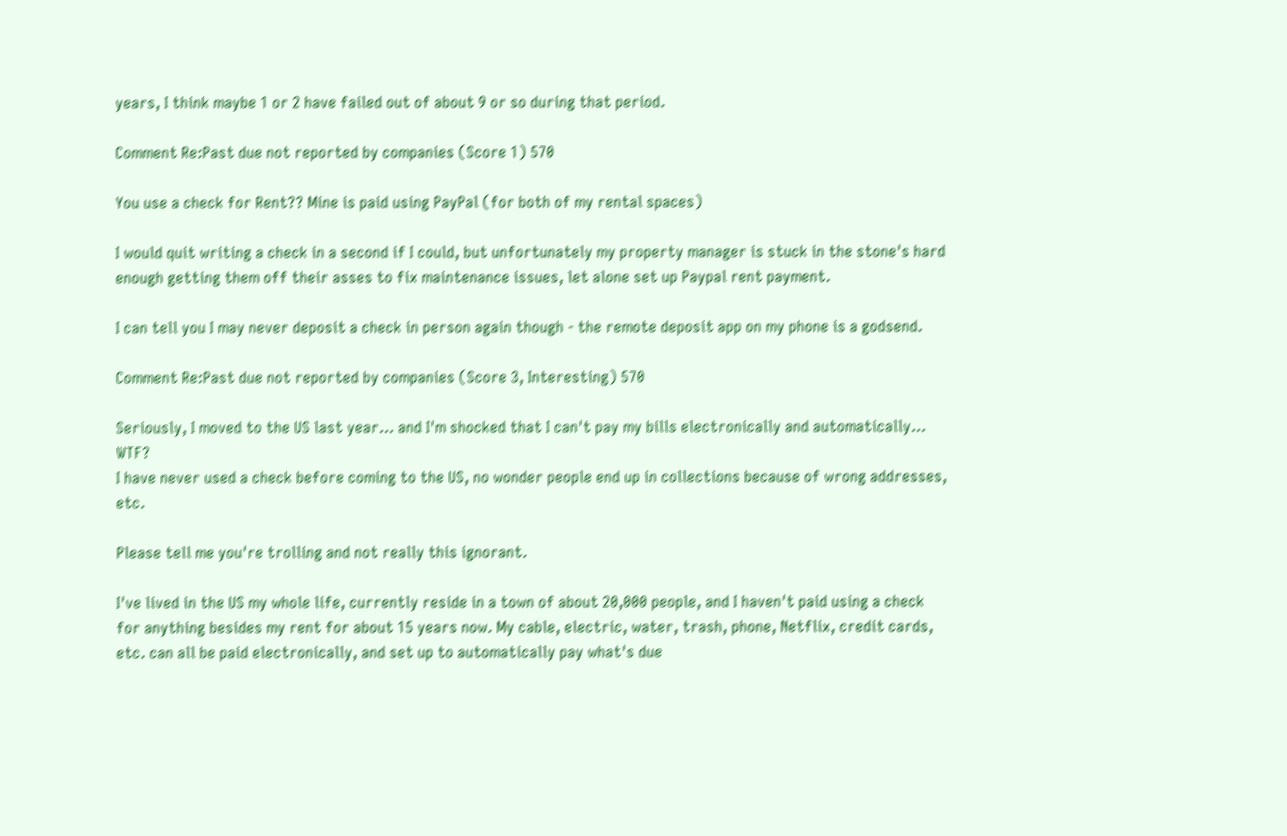years, I think maybe 1 or 2 have failed out of about 9 or so during that period.

Comment Re:Past due not reported by companies (Score 1) 570

You use a check for Rent?? Mine is paid using PayPal (for both of my rental spaces)

I would quit writing a check in a second if I could, but unfortunately my property manager is stuck in the stone's hard enough getting them off their asses to fix maintenance issues, let alone set up Paypal rent payment.

I can tell you I may never deposit a check in person again though - the remote deposit app on my phone is a godsend.

Comment Re:Past due not reported by companies (Score 3, Interesting) 570

Seriously, I moved to the US last year... and I'm shocked that I can't pay my bills electronically and automatically... WTF?
I have never used a check before coming to the US, no wonder people end up in collections because of wrong addresses, etc.

Please tell me you're trolling and not really this ignorant.

I've lived in the US my whole life, currently reside in a town of about 20,000 people, and I haven't paid using a check for anything besides my rent for about 15 years now. My cable, electric, water, trash, phone, Netflix, credit cards, etc. can all be paid electronically, and set up to automatically pay what's due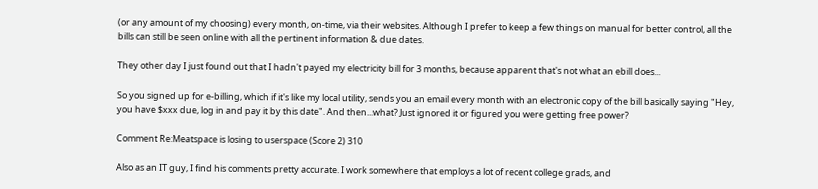(or any amount of my choosing) every month, on-time, via their websites. Although I prefer to keep a few things on manual for better control, all the bills can still be seen online with all the pertinent information & due dates.

They other day I just found out that I hadn't payed my electricity bill for 3 months, because apparent that's not what an ebill does...

So you signed up for e-billing, which if it's like my local utility, sends you an email every month with an electronic copy of the bill basically saying "Hey, you have $xxx due, log in and pay it by this date". And then...what? Just ignored it or figured you were getting free power?

Comment Re:Meatspace is losing to userspace (Score 2) 310

Also as an IT guy, I find his comments pretty accurate. I work somewhere that employs a lot of recent college grads, and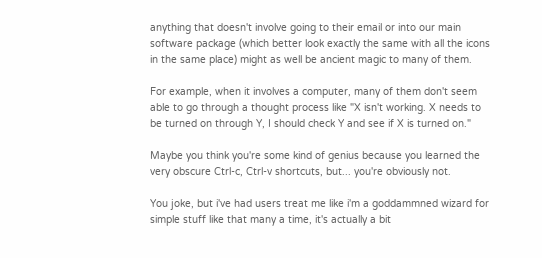anything that doesn't involve going to their email or into our main software package (which better look exactly the same with all the icons in the same place) might as well be ancient magic to many of them.

For example, when it involves a computer, many of them don't seem able to go through a thought process like "X isn't working. X needs to be turned on through Y, I should check Y and see if X is turned on."

Maybe you think you're some kind of genius because you learned the very obscure Ctrl-c, Ctrl-v shortcuts, but... you're obviously not.

You joke, but i've had users treat me like i'm a goddammned wizard for simple stuff like that many a time, it's actually a bit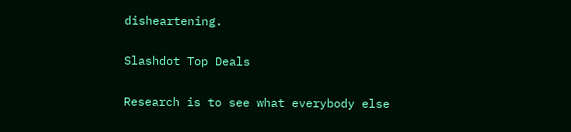disheartening.

Slashdot Top Deals

Research is to see what everybody else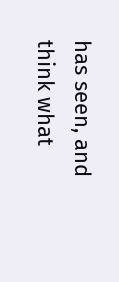has seen, and think what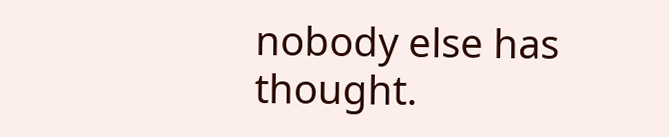nobody else has thought.